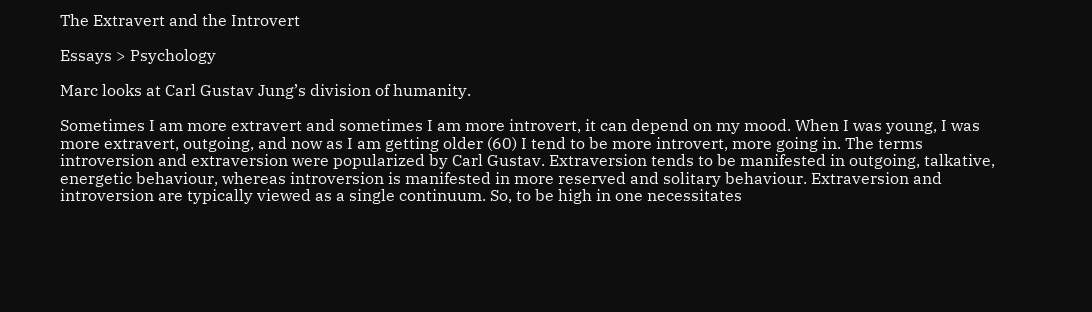The Extravert and the Introvert

Essays > Psychology

Marc looks at Carl Gustav Jung’s division of humanity.

Sometimes I am more extravert and sometimes I am more introvert, it can depend on my mood. When I was young, I was more extravert, outgoing, and now as I am getting older (60) I tend to be more introvert, more going in. The terms introversion and extraversion were popularized by Carl Gustav. Extraversion tends to be manifested in outgoing, talkative, energetic behaviour, whereas introversion is manifested in more reserved and solitary behaviour. Extraversion and introversion are typically viewed as a single continuum. So, to be high in one necessitates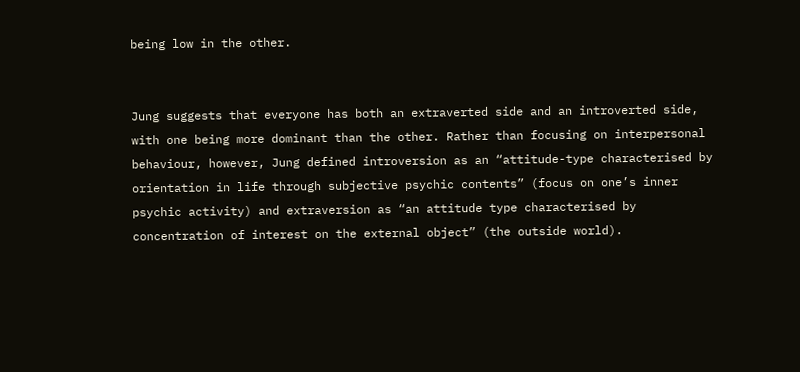being low in the other.


Jung suggests that everyone has both an extraverted side and an introverted side, with one being more dominant than the other. Rather than focusing on interpersonal behaviour, however, Jung defined introversion as an “attitude-type characterised by orientation in life through subjective psychic contents” (focus on one’s inner psychic activity) and extraversion as “an attitude type characterised by concentration of interest on the external object” (the outside world).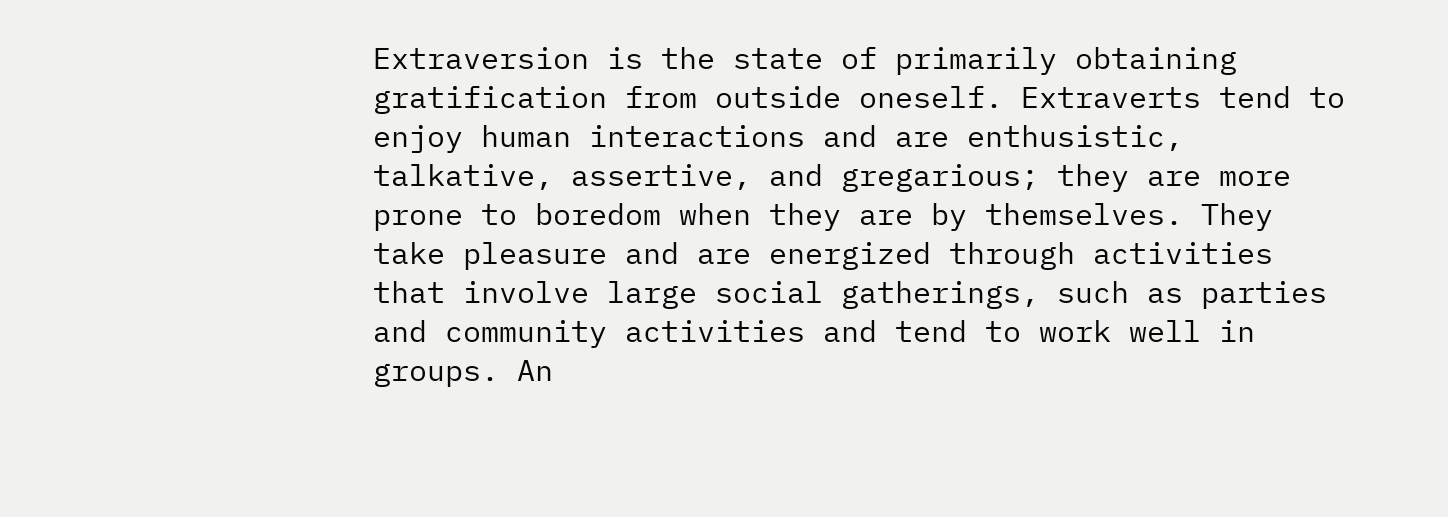Extraversion is the state of primarily obtaining gratification from outside oneself. Extraverts tend to enjoy human interactions and are enthusistic, talkative, assertive, and gregarious; they are more prone to boredom when they are by themselves. They take pleasure and are energized through activities that involve large social gatherings, such as parties and community activities and tend to work well in groups. An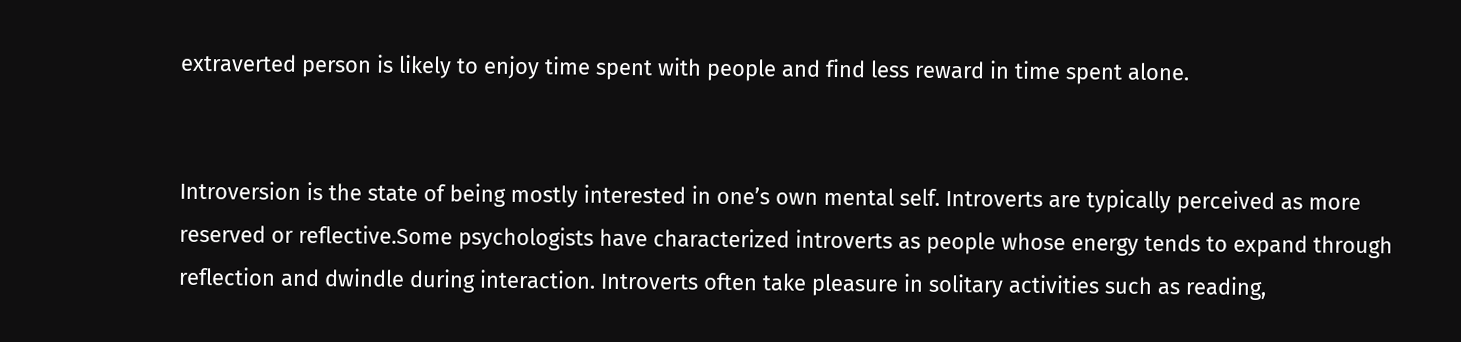extraverted person is likely to enjoy time spent with people and find less reward in time spent alone.


Introversion is the state of being mostly interested in one’s own mental self. Introverts are typically perceived as more reserved or reflective.Some psychologists have characterized introverts as people whose energy tends to expand through reflection and dwindle during interaction. Introverts often take pleasure in solitary activities such as reading,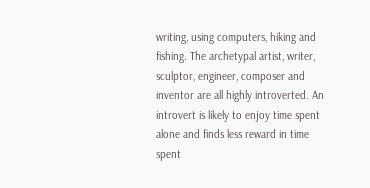writing, using computers, hiking and fishing. The archetypal artist, writer, sculptor, engineer, composer and inventor are all highly introverted. An introvert is likely to enjoy time spent alone and finds less reward in time spent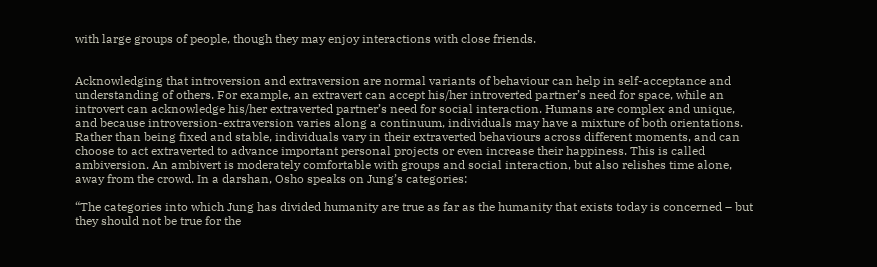with large groups of people, though they may enjoy interactions with close friends.


Acknowledging that introversion and extraversion are normal variants of behaviour can help in self-acceptance and understanding of others. For example, an extravert can accept his/her introverted partner’s need for space, while an introvert can acknowledge his/her extraverted partner’s need for social interaction. Humans are complex and unique, and because introversion-extraversion varies along a continuum, individuals may have a mixture of both orientations. Rather than being fixed and stable, individuals vary in their extraverted behaviours across different moments, and can choose to act extraverted to advance important personal projects or even increase their happiness. This is called ambiversion. An ambivert is moderately comfortable with groups and social interaction, but also relishes time alone, away from the crowd. In a darshan, Osho speaks on Jung’s categories:

“The categories into which Jung has divided humanity are true as far as the humanity that exists today is concerned – but they should not be true for the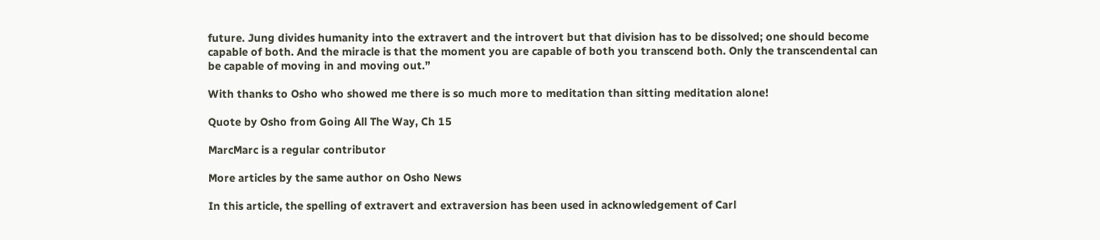future. Jung divides humanity into the extravert and the introvert but that division has to be dissolved; one should become capable of both. And the miracle is that the moment you are capable of both you transcend both. Only the transcendental can be capable of moving in and moving out.”

With thanks to Osho who showed me there is so much more to meditation than sitting meditation alone!

Quote by Osho from Going All The Way, Ch 15

MarcMarc is a regular contributor

More articles by the same author on Osho News

In this article, the spelling of extravert and extraversion has been used in acknowledgement of Carl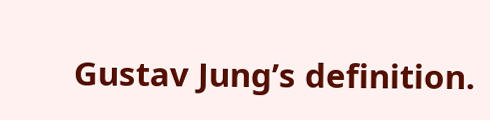Gustav Jung’s definition.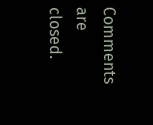Comments are closed.